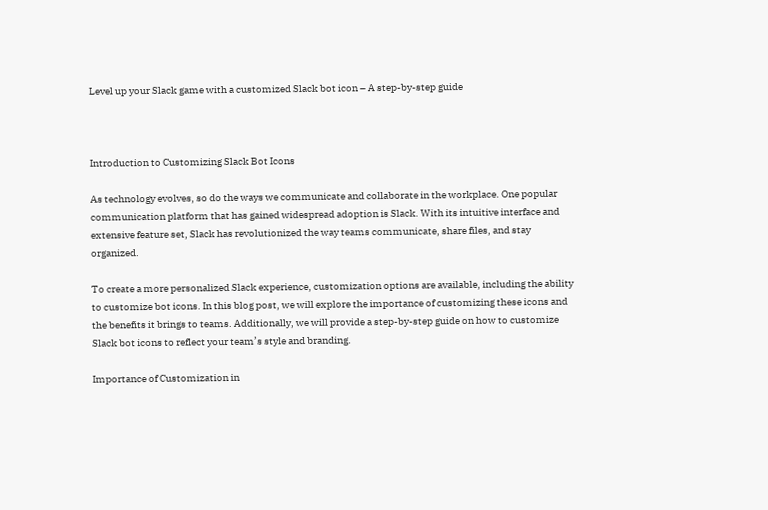Level up your Slack game with a customized Slack bot icon – A step-by-step guide



Introduction to Customizing Slack Bot Icons

As technology evolves, so do the ways we communicate and collaborate in the workplace. One popular communication platform that has gained widespread adoption is Slack. With its intuitive interface and extensive feature set, Slack has revolutionized the way teams communicate, share files, and stay organized.

To create a more personalized Slack experience, customization options are available, including the ability to customize bot icons. In this blog post, we will explore the importance of customizing these icons and the benefits it brings to teams. Additionally, we will provide a step-by-step guide on how to customize Slack bot icons to reflect your team’s style and branding.

Importance of Customization in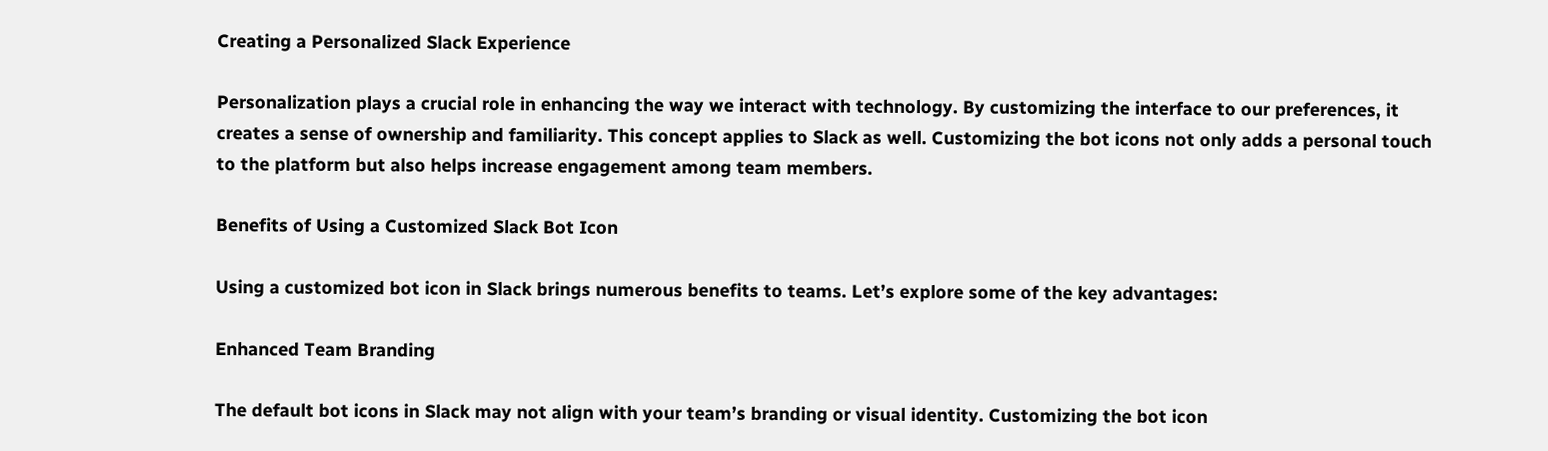Creating a Personalized Slack Experience

Personalization plays a crucial role in enhancing the way we interact with technology. By customizing the interface to our preferences, it creates a sense of ownership and familiarity. This concept applies to Slack as well. Customizing the bot icons not only adds a personal touch to the platform but also helps increase engagement among team members.

Benefits of Using a Customized Slack Bot Icon

Using a customized bot icon in Slack brings numerous benefits to teams. Let’s explore some of the key advantages:

Enhanced Team Branding

The default bot icons in Slack may not align with your team’s branding or visual identity. Customizing the bot icon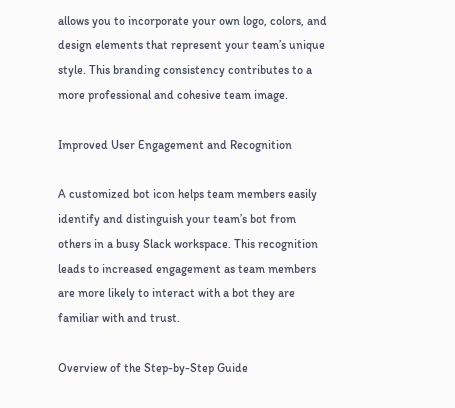allows you to incorporate your own logo, colors, and design elements that represent your team’s unique style. This branding consistency contributes to a more professional and cohesive team image.

Improved User Engagement and Recognition

A customized bot icon helps team members easily identify and distinguish your team’s bot from others in a busy Slack workspace. This recognition leads to increased engagement as team members are more likely to interact with a bot they are familiar with and trust.

Overview of the Step-by-Step Guide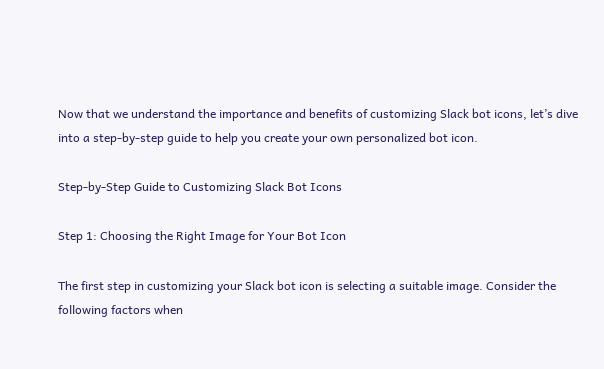Now that we understand the importance and benefits of customizing Slack bot icons, let’s dive into a step-by-step guide to help you create your own personalized bot icon.

Step-by-Step Guide to Customizing Slack Bot Icons

Step 1: Choosing the Right Image for Your Bot Icon

The first step in customizing your Slack bot icon is selecting a suitable image. Consider the following factors when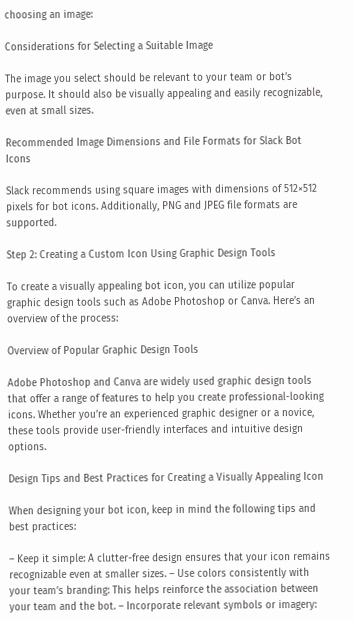choosing an image:

Considerations for Selecting a Suitable Image

The image you select should be relevant to your team or bot’s purpose. It should also be visually appealing and easily recognizable, even at small sizes.

Recommended Image Dimensions and File Formats for Slack Bot Icons

Slack recommends using square images with dimensions of 512×512 pixels for bot icons. Additionally, PNG and JPEG file formats are supported.

Step 2: Creating a Custom Icon Using Graphic Design Tools

To create a visually appealing bot icon, you can utilize popular graphic design tools such as Adobe Photoshop or Canva. Here’s an overview of the process:

Overview of Popular Graphic Design Tools

Adobe Photoshop and Canva are widely used graphic design tools that offer a range of features to help you create professional-looking icons. Whether you’re an experienced graphic designer or a novice, these tools provide user-friendly interfaces and intuitive design options.

Design Tips and Best Practices for Creating a Visually Appealing Icon

When designing your bot icon, keep in mind the following tips and best practices:

– Keep it simple: A clutter-free design ensures that your icon remains recognizable even at smaller sizes. – Use colors consistently with your team’s branding: This helps reinforce the association between your team and the bot. – Incorporate relevant symbols or imagery: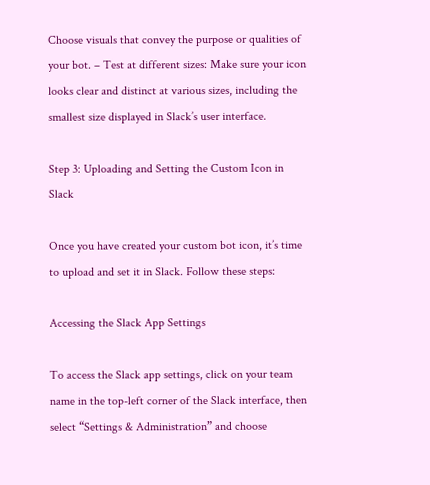Choose visuals that convey the purpose or qualities of your bot. – Test at different sizes: Make sure your icon looks clear and distinct at various sizes, including the smallest size displayed in Slack’s user interface.

Step 3: Uploading and Setting the Custom Icon in Slack

Once you have created your custom bot icon, it’s time to upload and set it in Slack. Follow these steps:

Accessing the Slack App Settings

To access the Slack app settings, click on your team name in the top-left corner of the Slack interface, then select “Settings & Administration” and choose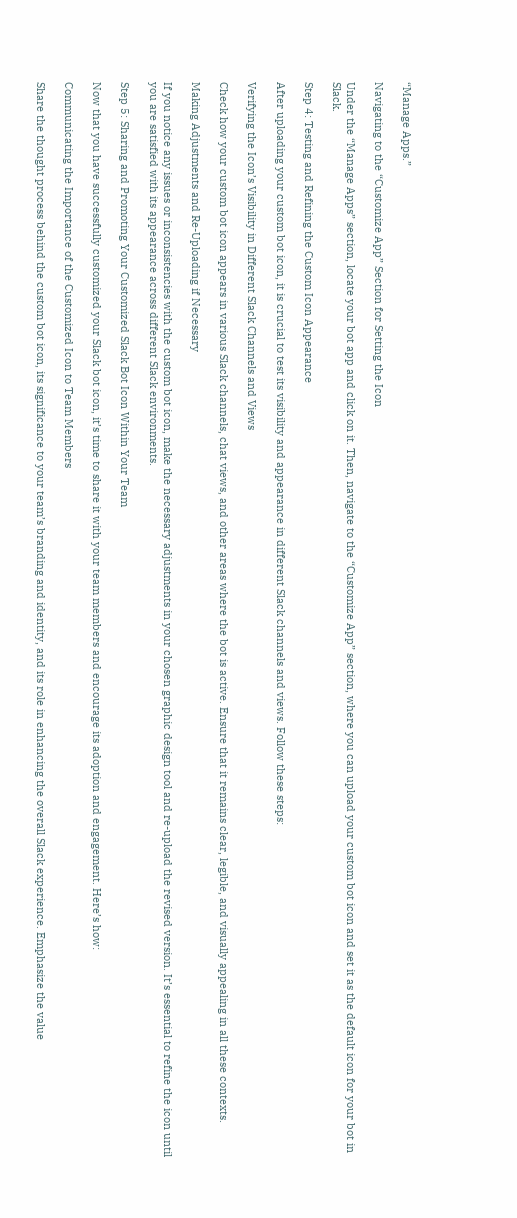“Manage Apps.”

Navigating to the “Customize App” Section for Setting the Icon

Under the “Manage Apps” section, locate your bot app and click on it. Then, navigate to the “Customize App” section, where you can upload your custom bot icon and set it as the default icon for your bot in Slack.

Step 4: Testing and Refining the Custom Icon Appearance

After uploading your custom bot icon, it is crucial to test its visibility and appearance in different Slack channels and views. Follow these steps:

Verifying the Icon’s Visibility in Different Slack Channels and Views

Check how your custom bot icon appears in various Slack channels, chat views, and other areas where the bot is active. Ensure that it remains clear, legible, and visually appealing in all these contexts.

Making Adjustments and Re-Uploading if Necessary

If you notice any issues or inconsistencies with the custom bot icon, make the necessary adjustments in your chosen graphic design tool and re-upload the revised version. It’s essential to refine the icon until you are satisfied with its appearance across different Slack environments.

Step 5: Sharing and Promoting Your Customized Slack Bot Icon Within Your Team

Now that you have successfully customized your Slack bot icon, it’s time to share it with your team members and encourage its adoption and engagement. Here’s how:

Communicating the Importance of the Customized Icon to Team Members

Share the thought process behind the custom bot icon, its significance to your team’s branding and identity, and its role in enhancing the overall Slack experience. Emphasize the value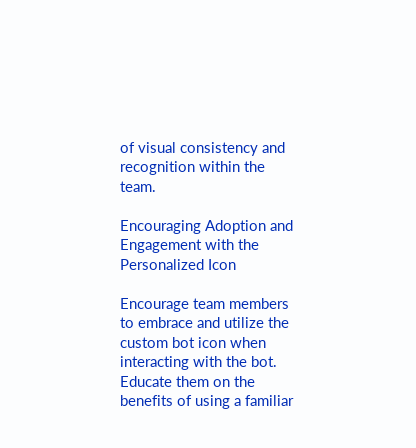of visual consistency and recognition within the team.

Encouraging Adoption and Engagement with the Personalized Icon

Encourage team members to embrace and utilize the custom bot icon when interacting with the bot. Educate them on the benefits of using a familiar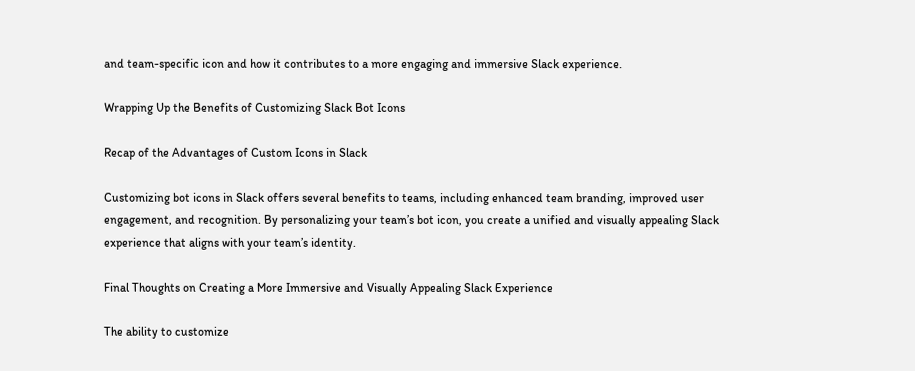and team-specific icon and how it contributes to a more engaging and immersive Slack experience.

Wrapping Up the Benefits of Customizing Slack Bot Icons

Recap of the Advantages of Custom Icons in Slack

Customizing bot icons in Slack offers several benefits to teams, including enhanced team branding, improved user engagement, and recognition. By personalizing your team’s bot icon, you create a unified and visually appealing Slack experience that aligns with your team’s identity.

Final Thoughts on Creating a More Immersive and Visually Appealing Slack Experience

The ability to customize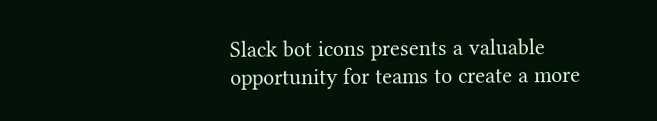Slack bot icons presents a valuable opportunity for teams to create a more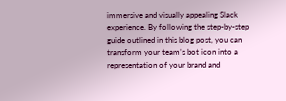immersive and visually appealing Slack experience. By following the step-by-step guide outlined in this blog post, you can transform your team’s bot icon into a representation of your brand and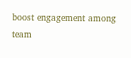boost engagement among team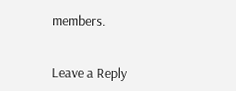members.


Leave a Reply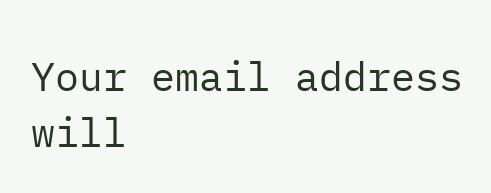Your email address will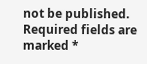not be published. Required fields are marked *